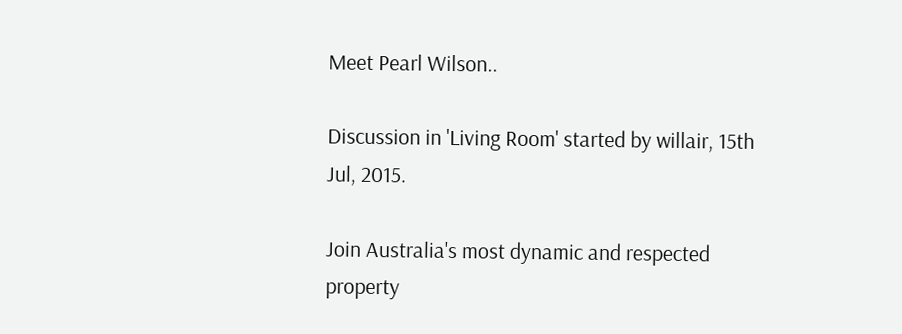Meet Pearl Wilson..

Discussion in 'Living Room' started by willair, 15th Jul, 2015.

Join Australia's most dynamic and respected property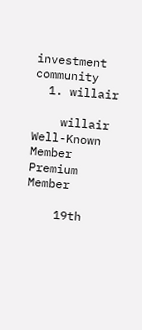investment community
  1. willair

    willair Well-Known Member Premium Member

    19th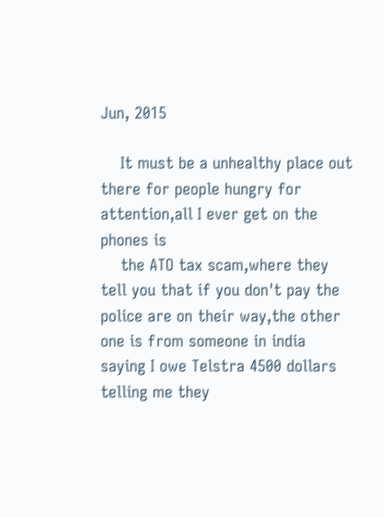Jun, 2015

    It must be a unhealthy place out there for people hungry for attention,all I ever get on the phones is
    the ATO tax scam,where they tell you that if you don't pay the police are on their way,the other one is from someone in india saying I owe Telstra 4500 dollars telling me they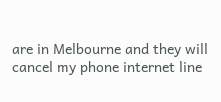are in Melbourne and they will cancel my phone internet line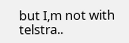but I,m not with telstra..